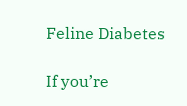Feline Diabetes

If you’re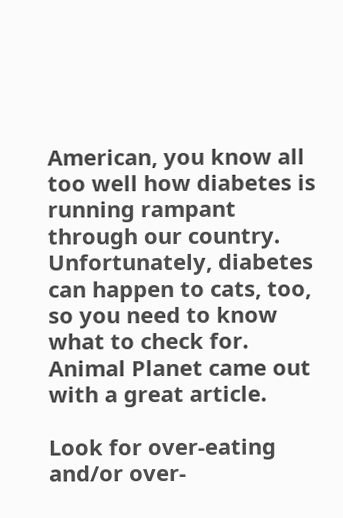American, you know all too well how diabetes is running rampant through our country. Unfortunately, diabetes can happen to cats, too, so you need to know what to check for. Animal Planet came out with a great article.

Look for over-eating and/or over-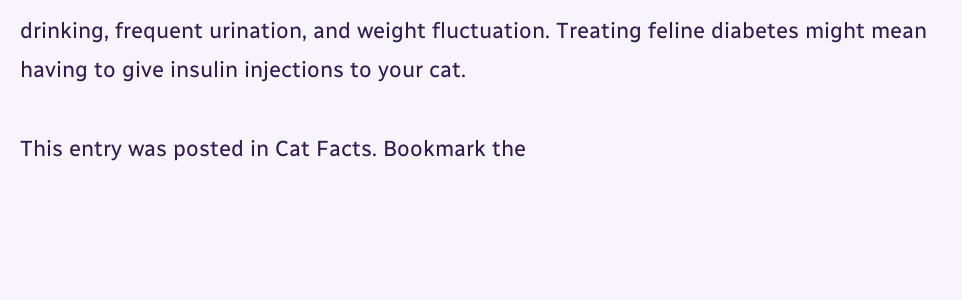drinking, frequent urination, and weight fluctuation. Treating feline diabetes might mean having to give insulin injections to your cat.

This entry was posted in Cat Facts. Bookmark the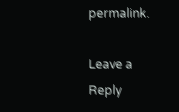permalink.

Leave a Reply